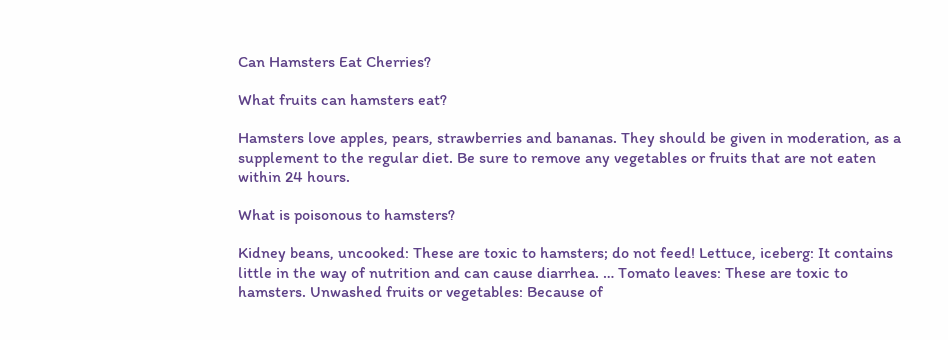Can Hamsters Eat Cherries?

What fruits can hamsters eat?

Hamsters love apples, pears, strawberries and bananas. They should be given in moderation, as a supplement to the regular diet. Be sure to remove any vegetables or fruits that are not eaten within 24 hours.

What is poisonous to hamsters?

Kidney beans, uncooked: These are toxic to hamsters; do not feed! Lettuce, iceberg: It contains little in the way of nutrition and can cause diarrhea. … Tomato leaves: These are toxic to hamsters. Unwashed fruits or vegetables: Because of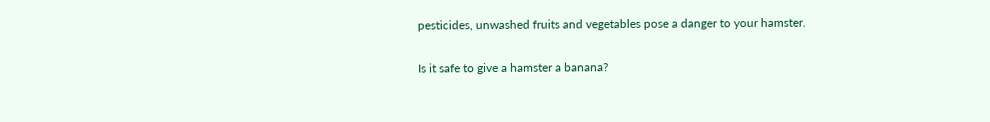pesticides, unwashed fruits and vegetables pose a danger to your hamster.

Is it safe to give a hamster a banana?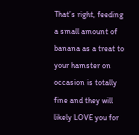That’s right, feeding a small amount of banana as a treat to your hamster on occasion is totally fine and they will likely LOVE you for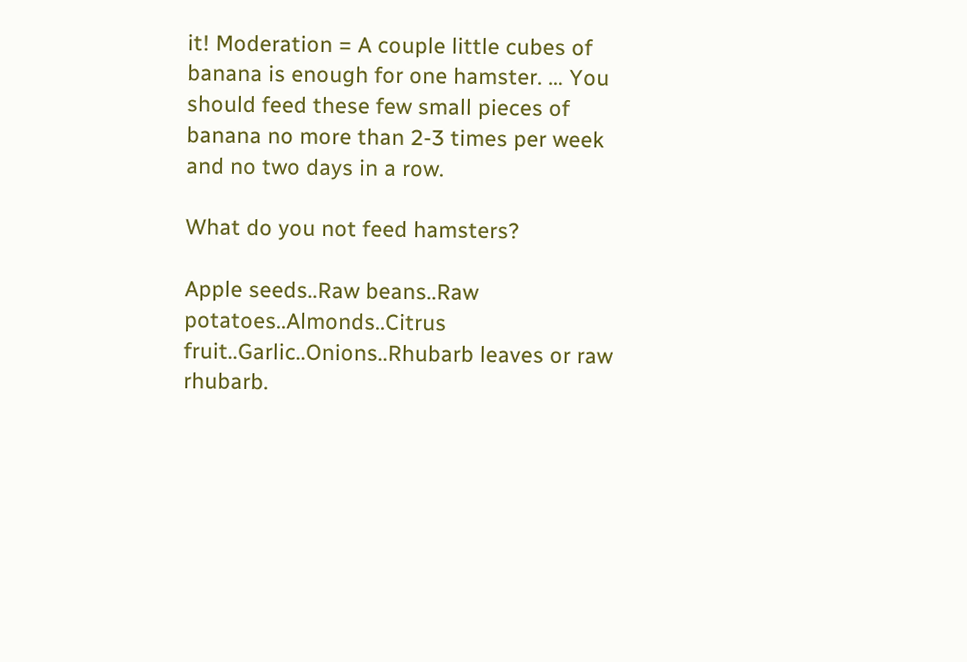it! Moderation = A couple little cubes of banana is enough for one hamster. … You should feed these few small pieces of banana no more than 2-3 times per week and no two days in a row.

What do you not feed hamsters?

Apple seeds..Raw beans..Raw potatoes..Almonds..Citrus fruit..Garlic..Onions..Rhubarb leaves or raw rhubarb.